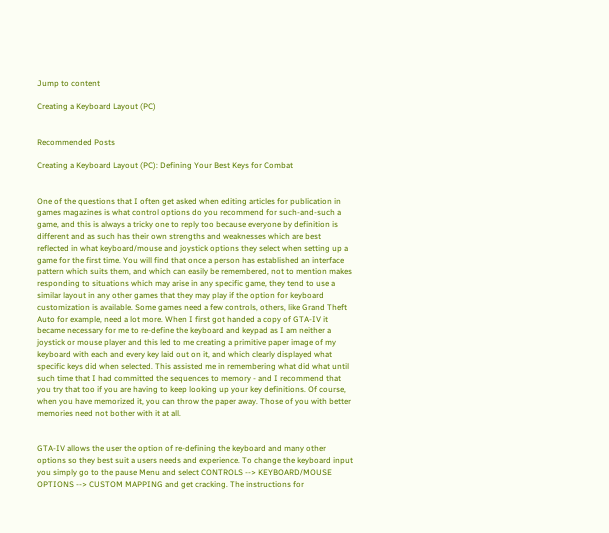Jump to content

Creating a Keyboard Layout (PC)


Recommended Posts

Creating a Keyboard Layout (PC): Defining Your Best Keys for Combat


One of the questions that I often get asked when editing articles for publication in games magazines is what control options do you recommend for such-and-such a game, and this is always a tricky one to reply too because everyone by definition is different and as such has their own strengths and weaknesses which are best reflected in what keyboard/mouse and joystick options they select when setting up a game for the first time. You will find that once a person has established an interface pattern which suits them, and which can easily be remembered, not to mention makes responding to situations which may arise in any specific game, they tend to use a similar layout in any other games that they may play if the option for keyboard customization is available. Some games need a few controls, others, like Grand Theft Auto for example, need a lot more. When I first got handed a copy of GTA-IV it became necessary for me to re-define the keyboard and keypad as I am neither a joystick or mouse player and this led to me creating a primitive paper image of my keyboard with each and every key laid out on it, and which clearly displayed what specific keys did when selected. This assisted me in remembering what did what until such time that I had committed the sequences to memory - and I recommend that you try that too if you are having to keep looking up your key definitions. Of course, when you have memorized it, you can throw the paper away. Those of you with better memories need not bother with it at all.


GTA-IV allows the user the option of re-defining the keyboard and many other options so they best suit a users needs and experience. To change the keyboard input you simply go to the pause Menu and select CONTROLS --> KEYBOARD/MOUSE OPTIONS --> CUSTOM MAPPING and get cracking. The instructions for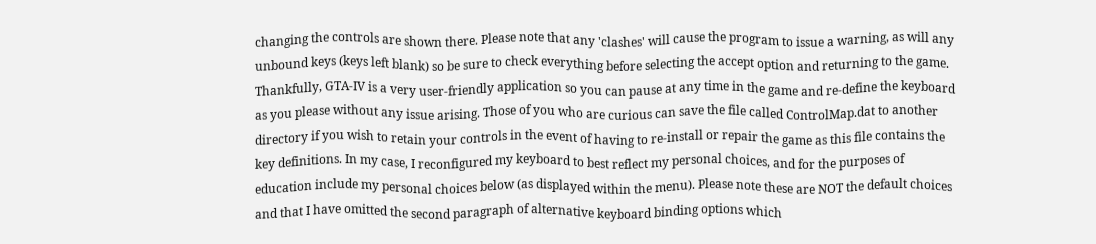changing the controls are shown there. Please note that any 'clashes' will cause the program to issue a warning, as will any unbound keys (keys left blank) so be sure to check everything before selecting the accept option and returning to the game. Thankfully, GTA-IV is a very user-friendly application so you can pause at any time in the game and re-define the keyboard as you please without any issue arising. Those of you who are curious can save the file called ControlMap.dat to another directory if you wish to retain your controls in the event of having to re-install or repair the game as this file contains the key definitions. In my case, I reconfigured my keyboard to best reflect my personal choices, and for the purposes of education include my personal choices below (as displayed within the menu). Please note these are NOT the default choices and that I have omitted the second paragraph of alternative keyboard binding options which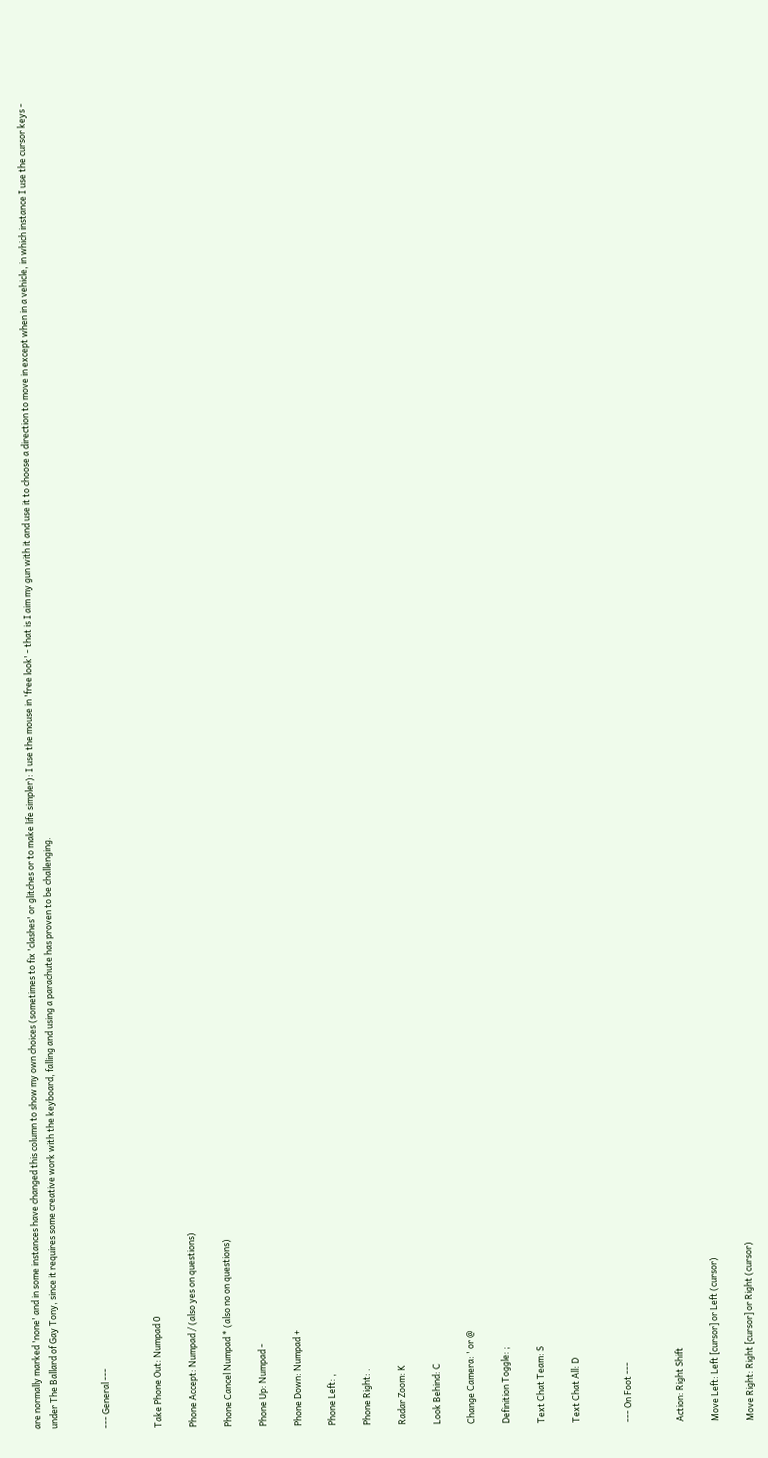are normally marked 'none' and in some instances have changed this column to show my own choices (sometimes to fix 'clashes' or glitches or to make life simpler): I use the mouse in 'free look' - that is I aim my gun with it and use it to choose a direction to move in except when in a vehicle, in which instance I use the cursor keys - under The Ballard of Gay Tony, since it requires some creative work with the keyboard, falling and using a parachute has proven to be challenging.


--- General ---


Take Phone Out: Numpad 0

Phone Accept: Numpad / (also yes on questions)

Phone Cancel Numpad * (also no on questions)

Phone Up: Numpad -

Phone Down: Numpad +

Phone Left: ,

Phone Right: .

Radar Zoom: K

Look Behind: C

Change Camera: ' or @

Definition Toggle: ;

Text Chat Team: S

Text Chat All: D


--- On Foot ---


Action: Right Shift

Move Left: Left [cursor] or Left (cursor)

Move Right: Right [cursor] or Right (cursor)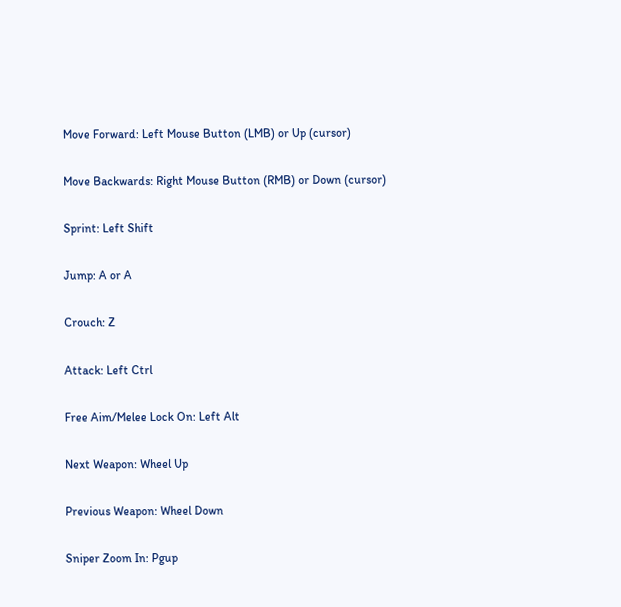Move Forward: Left Mouse Button (LMB) or Up (cursor)

Move Backwards: Right Mouse Button (RMB) or Down (cursor)

Sprint: Left Shift

Jump: A or A

Crouch: Z

Attack: Left Ctrl

Free Aim/Melee Lock On: Left Alt

Next Weapon: Wheel Up

Previous Weapon: Wheel Down

Sniper Zoom In: Pgup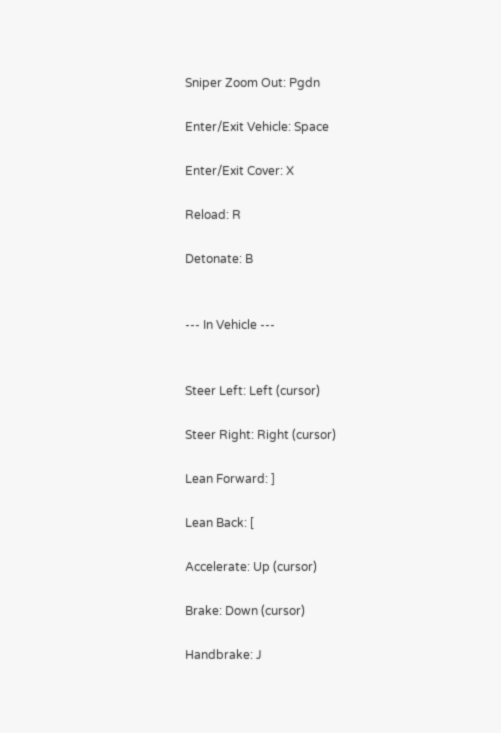Sniper Zoom Out: Pgdn

Enter/Exit Vehicle: Space

Enter/Exit Cover: X

Reload: R

Detonate: B


--- In Vehicle ---


Steer Left: Left (cursor)

Steer Right: Right (cursor)

Lean Forward: ]

Lean Back: [

Accelerate: Up (cursor)

Brake: Down (cursor)

Handbrake: J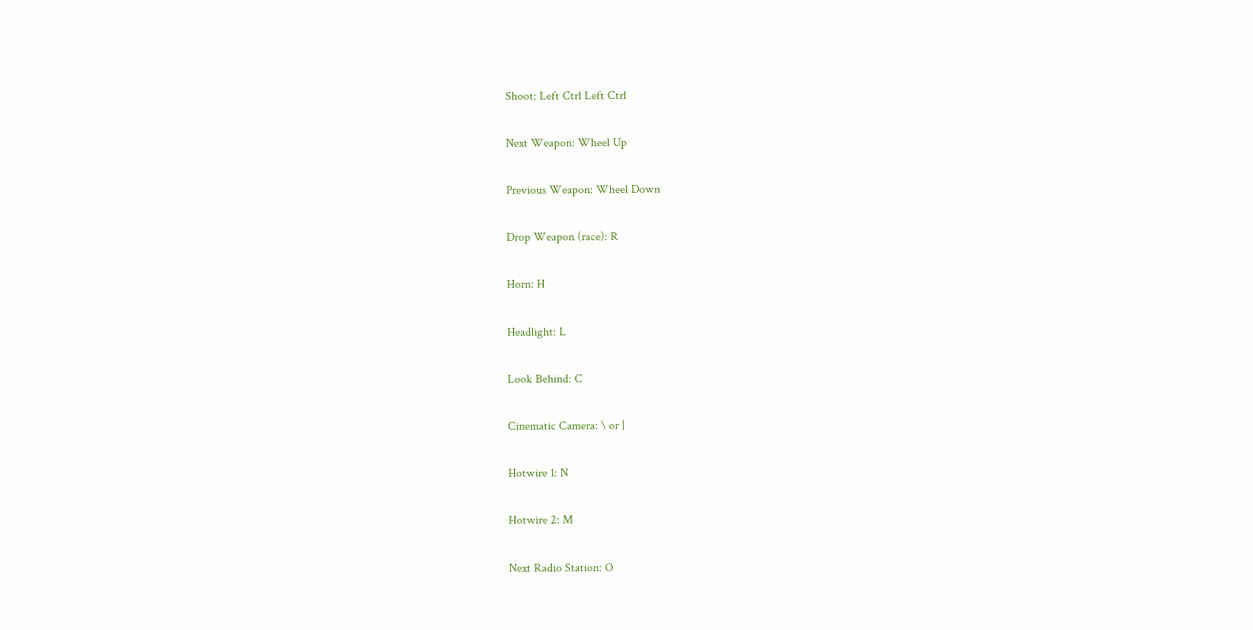Shoot: Left Ctrl Left Ctrl

Next Weapon: Wheel Up

Previous Weapon: Wheel Down

Drop Weapon (race): R

Horn: H

Headlight: L

Look Behind: C

Cinematic Camera: \ or |

Hotwire 1: N

Hotwire 2: M

Next Radio Station: O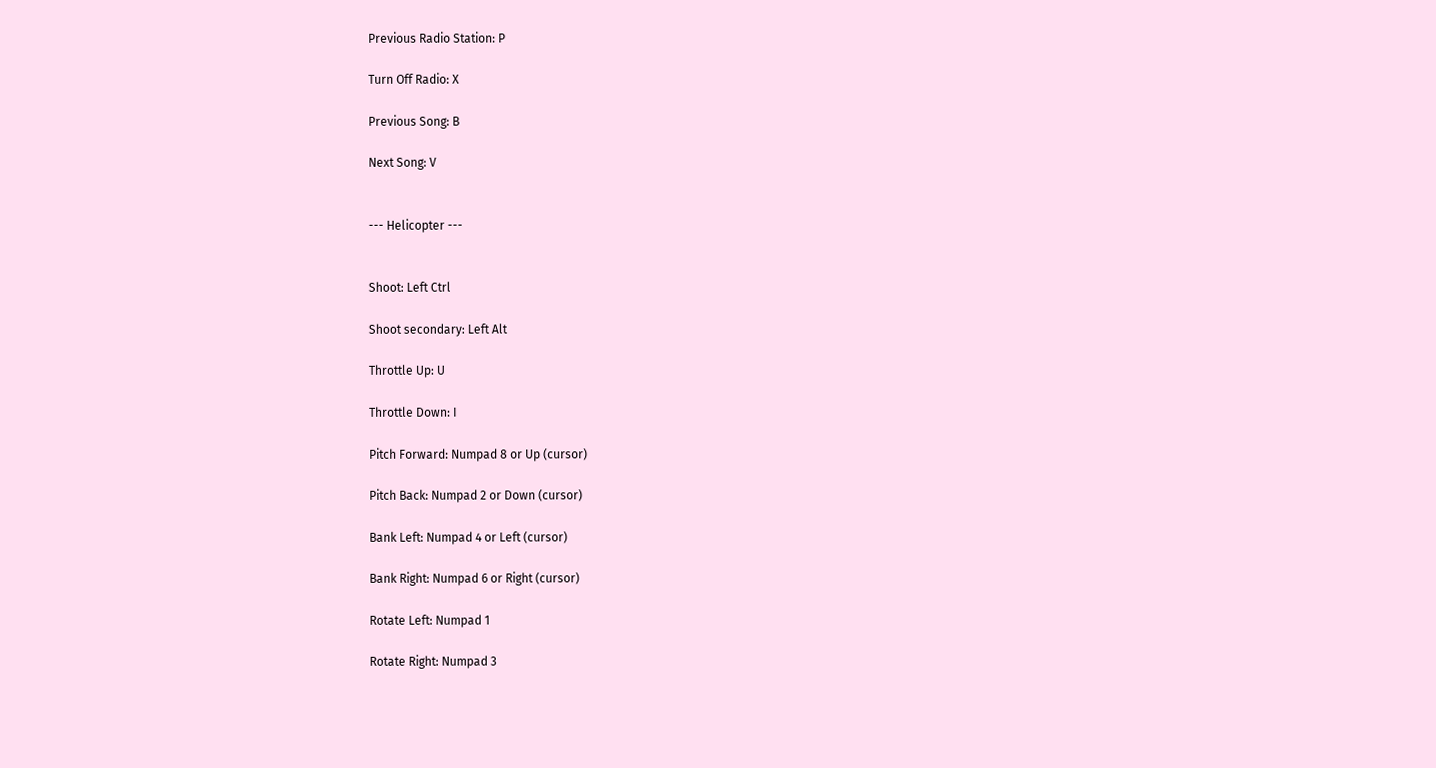Previous Radio Station: P

Turn Off Radio: X

Previous Song: B

Next Song: V


--- Helicopter ---


Shoot: Left Ctrl

Shoot secondary: Left Alt

Throttle Up: U

Throttle Down: I

Pitch Forward: Numpad 8 or Up (cursor)

Pitch Back: Numpad 2 or Down (cursor)

Bank Left: Numpad 4 or Left (cursor)

Bank Right: Numpad 6 or Right (cursor)

Rotate Left: Numpad 1

Rotate Right: Numpad 3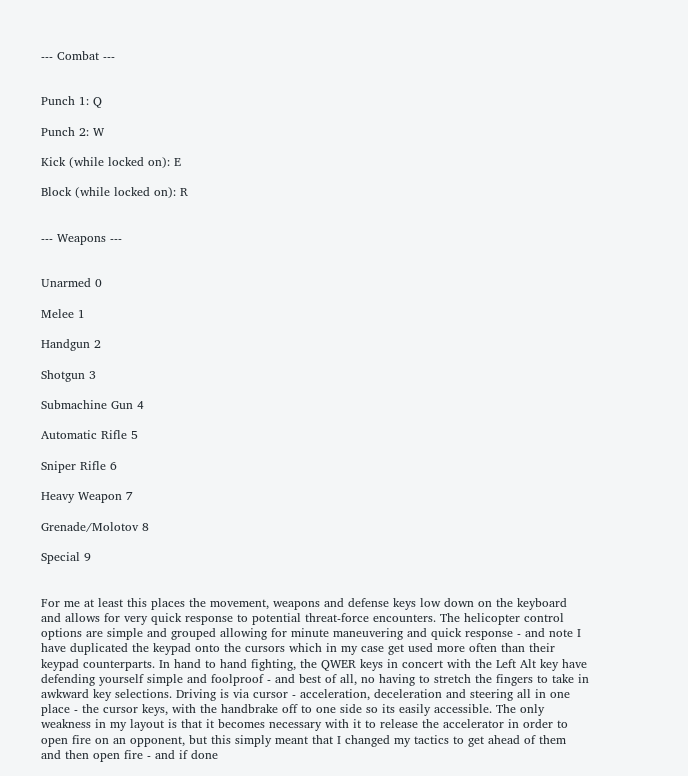--- Combat ---


Punch 1: Q

Punch 2: W

Kick (while locked on): E

Block (while locked on): R


--- Weapons ---


Unarmed 0

Melee 1

Handgun 2

Shotgun 3

Submachine Gun 4

Automatic Rifle 5

Sniper Rifle 6

Heavy Weapon 7

Grenade/Molotov 8

Special 9


For me at least this places the movement, weapons and defense keys low down on the keyboard and allows for very quick response to potential threat-force encounters. The helicopter control options are simple and grouped allowing for minute maneuvering and quick response - and note I have duplicated the keypad onto the cursors which in my case get used more often than their keypad counterparts. In hand to hand fighting, the QWER keys in concert with the Left Alt key have defending yourself simple and foolproof - and best of all, no having to stretch the fingers to take in awkward key selections. Driving is via cursor - acceleration, deceleration and steering all in one place - the cursor keys, with the handbrake off to one side so its easily accessible. The only weakness in my layout is that it becomes necessary with it to release the accelerator in order to open fire on an opponent, but this simply meant that I changed my tactics to get ahead of them and then open fire - and if done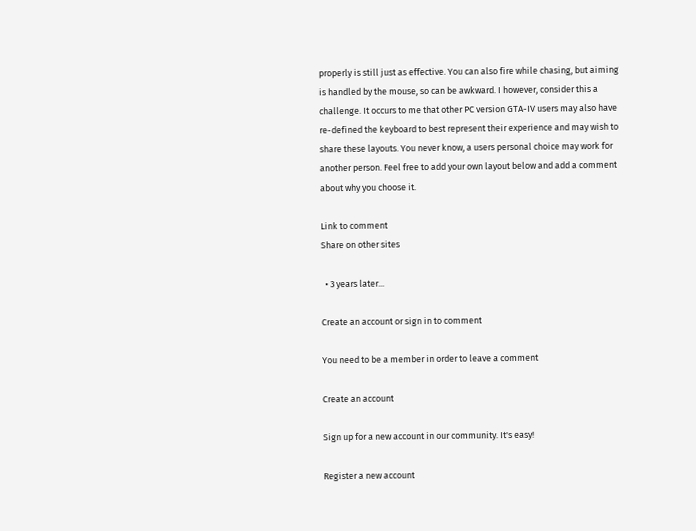properly is still just as effective. You can also fire while chasing, but aiming is handled by the mouse, so can be awkward. I however, consider this a challenge. It occurs to me that other PC version GTA-IV users may also have re-defined the keyboard to best represent their experience and may wish to share these layouts. You never know, a users personal choice may work for another person. Feel free to add your own layout below and add a comment about why you choose it.

Link to comment
Share on other sites

  • 3 years later...

Create an account or sign in to comment

You need to be a member in order to leave a comment

Create an account

Sign up for a new account in our community. It's easy!

Register a new account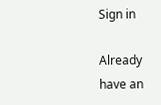Sign in

Already have an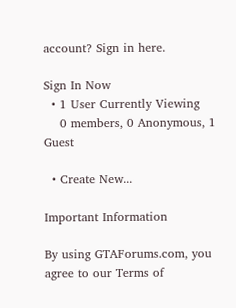account? Sign in here.

Sign In Now
  • 1 User Currently Viewing
    0 members, 0 Anonymous, 1 Guest

  • Create New...

Important Information

By using GTAForums.com, you agree to our Terms of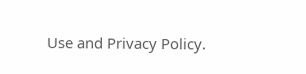Use and Privacy Policy.